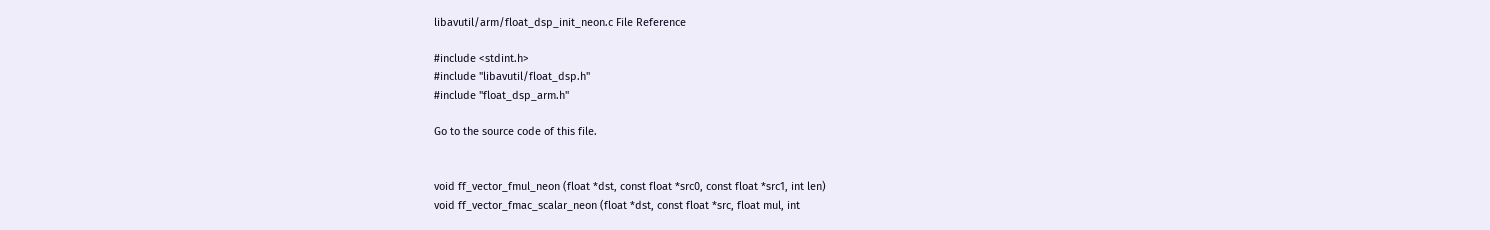libavutil/arm/float_dsp_init_neon.c File Reference

#include <stdint.h>
#include "libavutil/float_dsp.h"
#include "float_dsp_arm.h"

Go to the source code of this file.


void ff_vector_fmul_neon (float *dst, const float *src0, const float *src1, int len)
void ff_vector_fmac_scalar_neon (float *dst, const float *src, float mul, int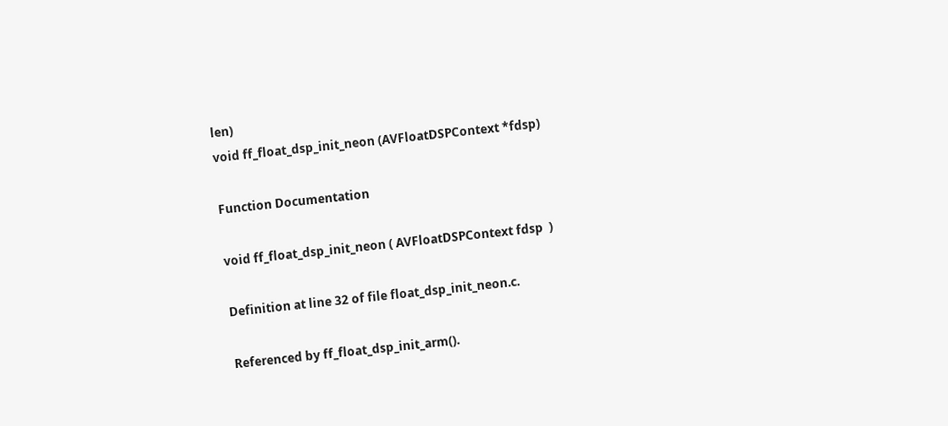len)
void ff_float_dsp_init_neon (AVFloatDSPContext *fdsp)

Function Documentation

void ff_float_dsp_init_neon ( AVFloatDSPContext fdsp  )

Definition at line 32 of file float_dsp_init_neon.c.

Referenced by ff_float_dsp_init_arm().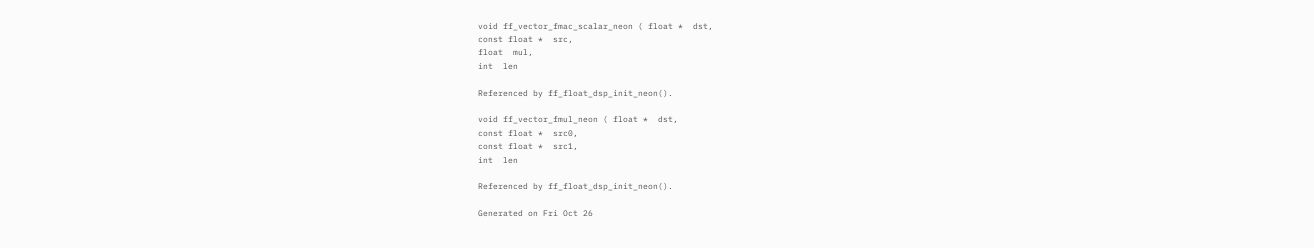void ff_vector_fmac_scalar_neon ( float *  dst,
const float *  src,
float  mul,
int  len

Referenced by ff_float_dsp_init_neon().

void ff_vector_fmul_neon ( float *  dst,
const float *  src0,
const float *  src1,
int  len

Referenced by ff_float_dsp_init_neon().

Generated on Fri Oct 26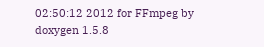02:50:12 2012 for FFmpeg by  doxygen 1.5.8